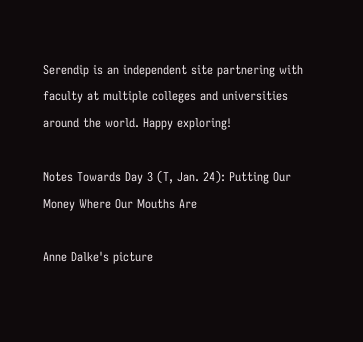Serendip is an independent site partnering with faculty at multiple colleges and universities around the world. Happy exploring!

Notes Towards Day 3 (T, Jan. 24): Putting Our Money Where Our Mouths Are

Anne Dalke's picture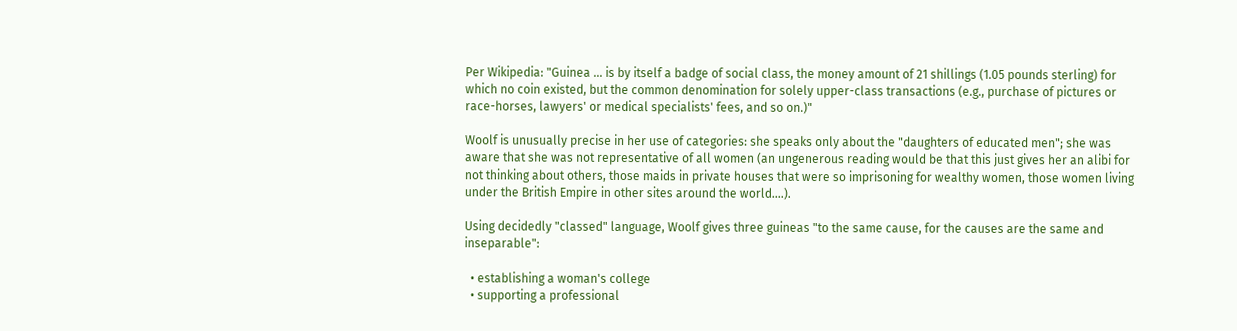Per Wikipedia: "Guinea ... is by itself a badge of social class, the money amount of 21 shillings (1.05 pounds sterling) for which no coin existed, but the common denomination for solely upper-class transactions (e.g., purchase of pictures or race-horses, lawyers' or medical specialists' fees, and so on.)"

Woolf is unusually precise in her use of categories: she speaks only about the "daughters of educated men"; she was aware that she was not representative of all women (an ungenerous reading would be that this just gives her an alibi for not thinking about others, those maids in private houses that were so imprisoning for wealthy women, those women living under the British Empire in other sites around the world....).

Using decidedly "classed" language, Woolf gives three guineas "to the same cause, for the causes are the same and inseparable":

  • establishing a woman's college
  • supporting a professional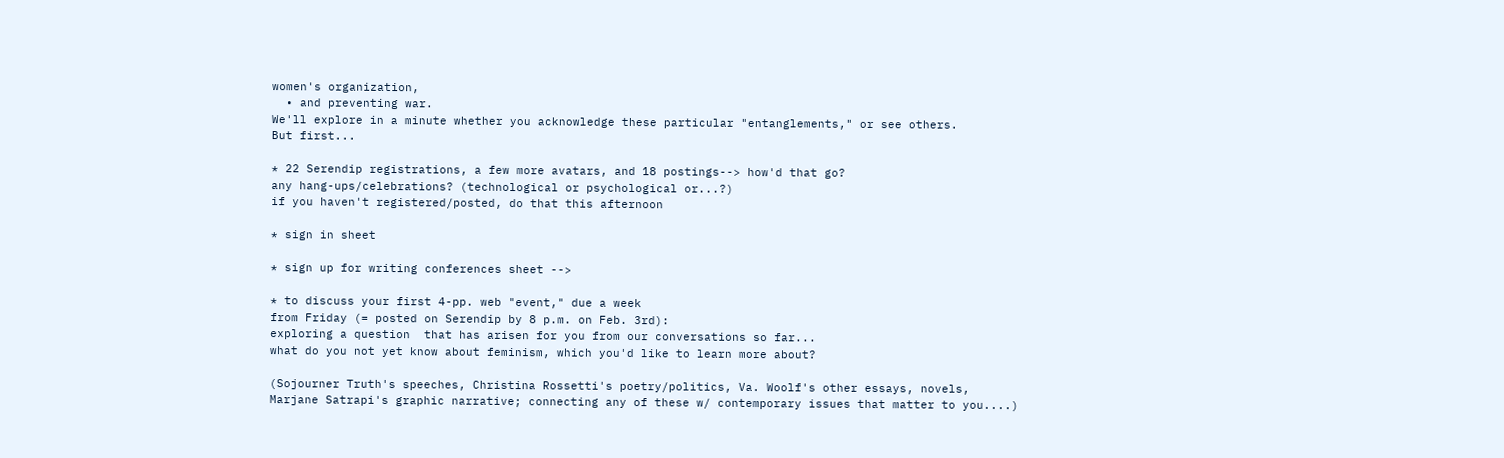women's organization,
  • and preventing war.
We'll explore in a minute whether you acknowledge these particular "entanglements," or see others.
But first...

* 22 Serendip registrations, a few more avatars, and 18 postings--> how'd that go?
any hang-ups/celebrations? (technological or psychological or...?)
if you haven't registered/posted, do that this afternoon

* sign in sheet

* sign up for writing conferences sheet -->

* to discuss your first 4-pp. web "event," due a week
from Friday (= posted on Serendip by 8 p.m. on Feb. 3rd):
exploring a question  that has arisen for you from our conversations so far...
what do you not yet know about feminism, which you'd like to learn more about?

(Sojourner Truth's speeches, Christina Rossetti's poetry/politics, Va. Woolf's other essays, novels,
Marjane Satrapi's graphic narrative; connecting any of these w/ contemporary issues that matter to you....)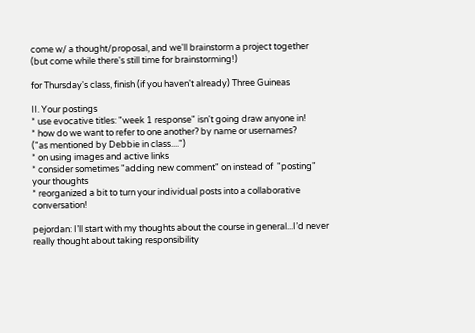come w/ a thought/proposal, and we'll brainstorm a project together
(but come while there's still time for brainstorming!)

for Thursday's class, finish (if you haven't already) Three Guineas

II. Your postings
* use evocative titles: "week 1 response" isn't going draw anyone in!
* how do we want to refer to one another? by name or usernames?
("as mentioned by Debbie in class....")
* on using images and active links
* consider sometimes "adding new comment" on instead of  "posting" your thoughts
* reorganized a bit to turn your individual posts into a collaborative conversation!

pejordan: I’ll start with my thoughts about the course in general...I’d never really thought about taking responsibility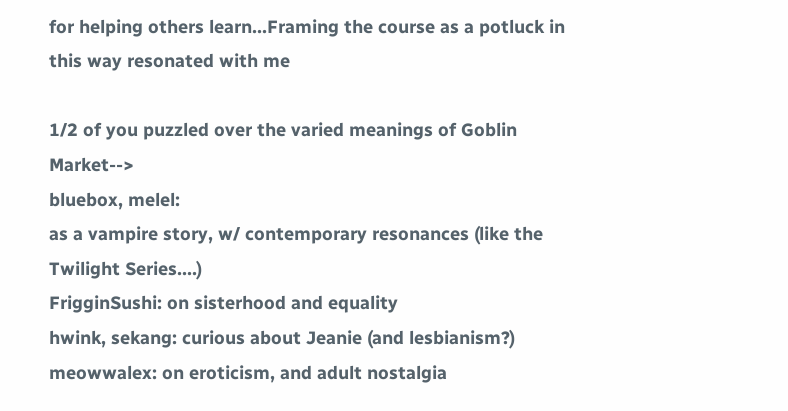for helping others learn...Framing the course as a potluck in this way resonated with me

1/2 of you puzzled over the varied meanings of Goblin Market-->
bluebox, melel:
as a vampire story, w/ contemporary resonances (like the Twilight Series....)
FrigginSushi: on sisterhood and equality
hwink, sekang: curious about Jeanie (and lesbianism?)
meowwalex: on eroticism, and adult nostalgia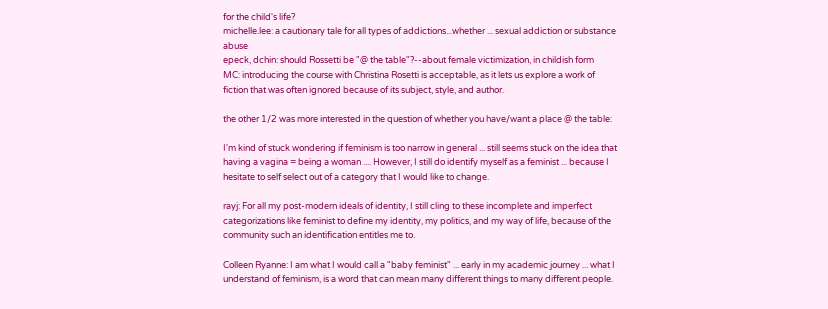for the child's life?
michelle.lee: a cautionary tale for all types of addictions...whether ... sexual addiction or substance abuse
epeck, dchin: should Rossetti be "@ the table"?--about female victimization, in childish form
MC: introducing the course with Christina Rosetti is acceptable, as it lets us explore a work of fiction that was often ignored because of its subject, style, and author.

the other 1/2 was more interested in the question of whether you have/want a place @ the table:

I'm kind of stuck wondering if feminism is too narrow in general ... still seems stuck on the idea that having a vagina = being a woman .... However, I still do identify myself as a feminist ... because I hesitate to self select out of a category that I would like to change.

rayj: For all my post-modern ideals of identity, I still cling to these incomplete and imperfect categorizations like feminist to define my identity, my politics, and my way of life, because of the community such an identification entitles me to.

Colleen Ryanne: I am what I would call a "baby feminist" ... early in my academic journey ... what I understand of feminism, is a word that can mean many different things to many different people.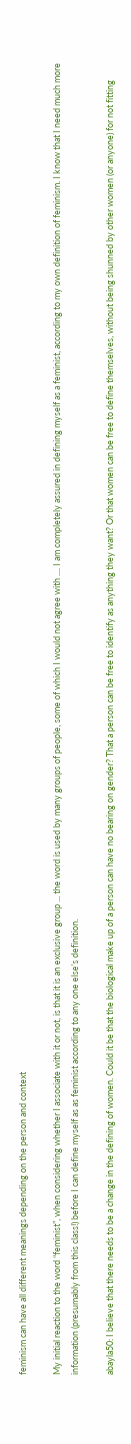feminism can have all different meanings depending on the person and context

My initial reaction to the word “feminist”, when considering whether I associate with it or not, is that it is an exclusive group ... the word is used by many groups of people, some of which I would not agree with .... I am completely assured in defining myself as a feminist, according to my own definition of feminism. I know that I need much more information (presumably from this class!) before I can define myself as as feminist according to any one else’s definition.

abayla50: I believe that there needs to be a change in the defining of women. Could it be that the biological make up of a person can have no bearing on gender? That a person can be free to identify as anything they want? Or that women can be free to define themselves, without being shunned by other women (or anyone) for not fitting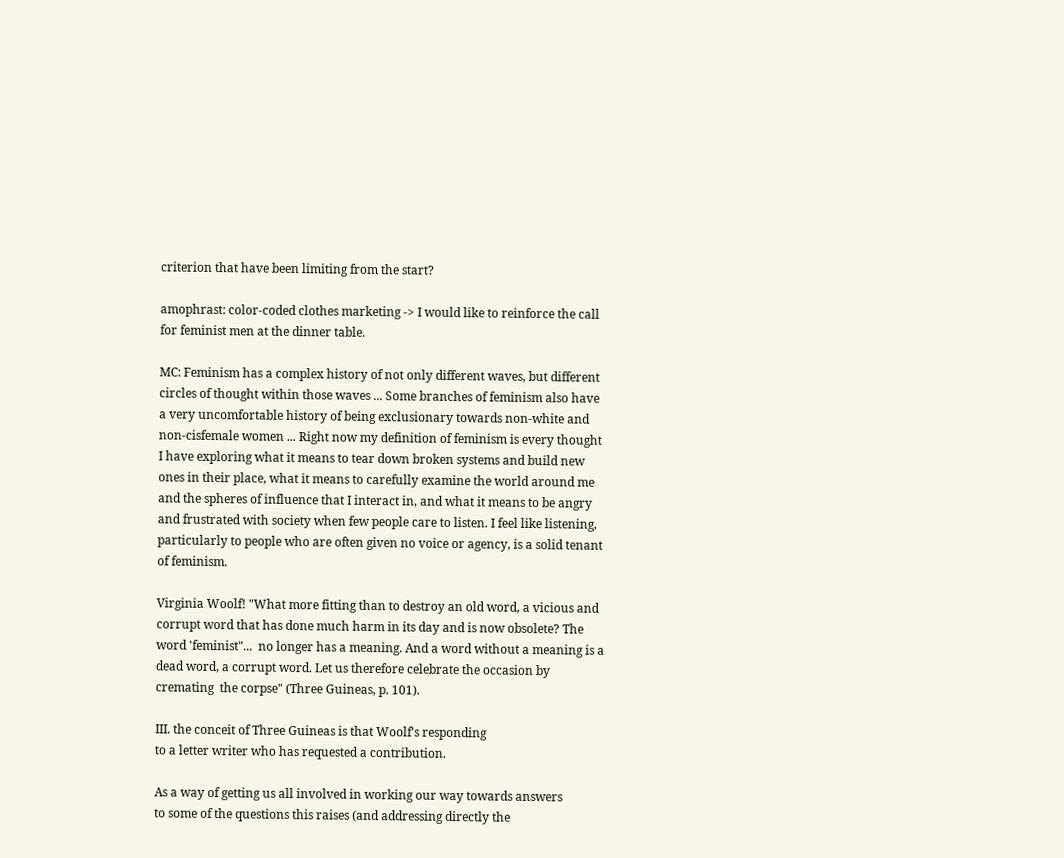criterion that have been limiting from the start?

amophrast: color-coded clothes marketing -> I would like to reinforce the call for feminist men at the dinner table.

MC: Feminism has a complex history of not only different waves, but different circles of thought within those waves ... Some branches of feminism also have a very uncomfortable history of being exclusionary towards non-white and non-cisfemale women ... Right now my definition of feminism is every thought I have exploring what it means to tear down broken systems and build new ones in their place, what it means to carefully examine the world around me and the spheres of influence that I interact in, and what it means to be angry and frustrated with society when few people care to listen. I feel like listening, particularly to people who are often given no voice or agency, is a solid tenant of feminism.

Virginia Woolf! "What more fitting than to destroy an old word, a vicious and corrupt word that has done much harm in its day and is now obsolete? The word 'feminist"...  no longer has a meaning. And a word without a meaning is a dead word, a corrupt word. Let us therefore celebrate the occasion by cremating  the corpse" (Three Guineas, p. 101).

III. the conceit of Three Guineas is that Woolf's responding
to a letter writer who has requested a contribution.

As a way of getting us all involved in working our way towards answers
to some of the questions this raises (and addressing directly the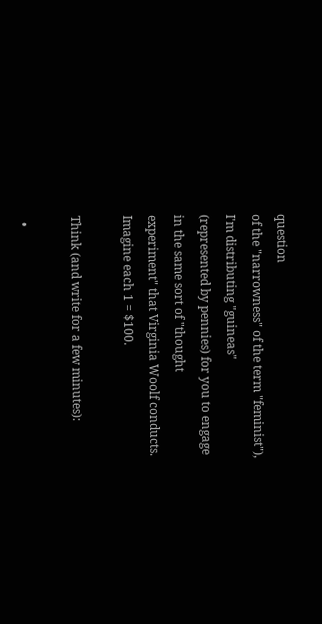question
of the "narrowness" of the term "feminist"), I'm distributing "guineas"
(represented by pennies) for you to engage in the same sort of "thought
experiment" that Virginia Woolf conducts. Imagine each 1 = $100.

Think (and write for a few minutes):

  •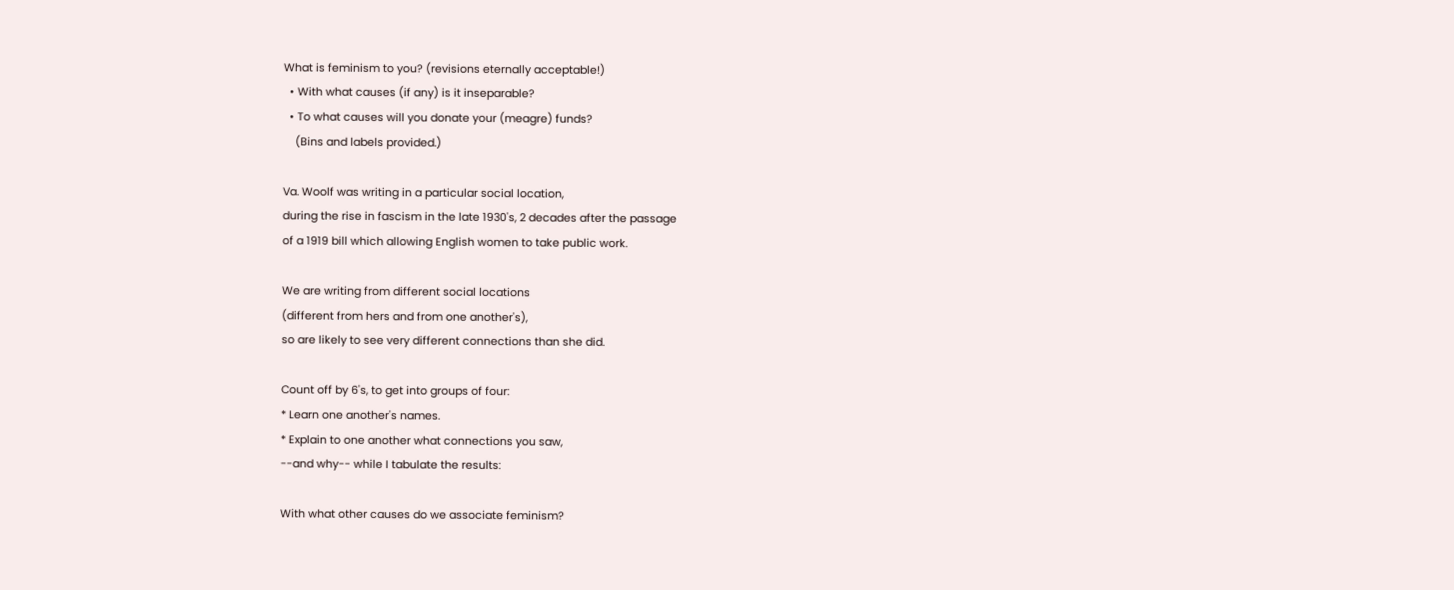What is feminism to you? (revisions eternally acceptable!)
  • With what causes (if any) is it inseparable?
  • To what causes will you donate your (meagre) funds?
    (Bins and labels provided.)

Va. Woolf was writing in a particular social location,
during the rise in fascism in the late 1930's, 2 decades after the passage
of a 1919 bill which allowing English women to take public work.

We are writing from different social locations
(different from hers and from one another's),
so are likely to see very different connections than she did.

Count off by 6's, to get into groups of four:
* Learn one another's names.
* Explain to one another what connections you saw,
--and why-- while I tabulate the results:

With what other causes do we associate feminism?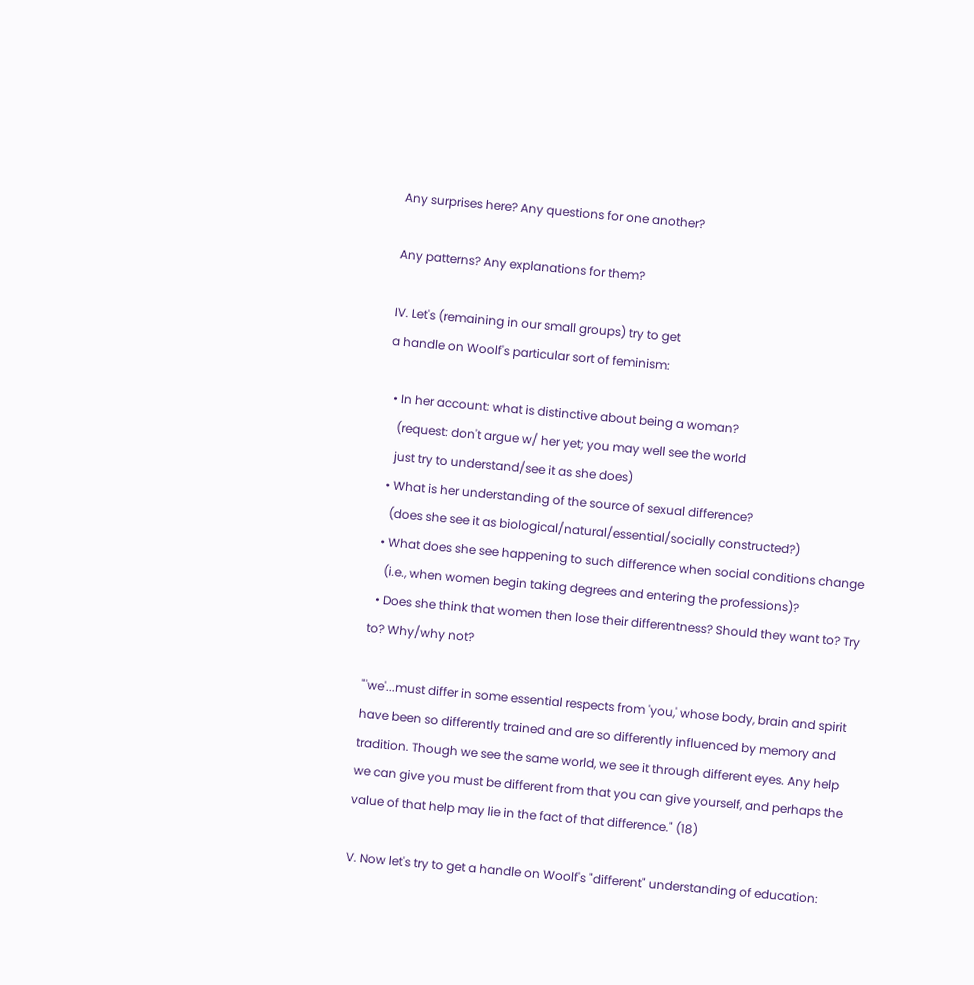Any surprises here? Any questions for one another?

Any patterns? Any explanations for them?

IV. Let's (remaining in our small groups) try to get
a handle on Woolf's particular sort of feminism:

  • In her account: what is distinctive about being a woman?
    (request: don't argue w/ her yet; you may well see the world
    just try to understand/see it as she does)
  • What is her understanding of the source of sexual difference?
    (does she see it as biological/natural/essential/socially constructed?)
  • What does she see happening to such difference when social conditions change
    (i.e., when women begin taking degrees and entering the professions)?
  • Does she think that women then lose their differentness? Should they want to? Try to? Why/why not?

"'we'...must differ in some essential respects from 'you,' whose body, brain and spirit have been so differently trained and are so differently influenced by memory and tradition. Though we see the same world, we see it through different eyes. Any help we can give you must be different from that you can give yourself, and perhaps the value of that help may lie in the fact of that difference." (18)

V. Now let's try to get a handle on Woolf's "different" understanding of education: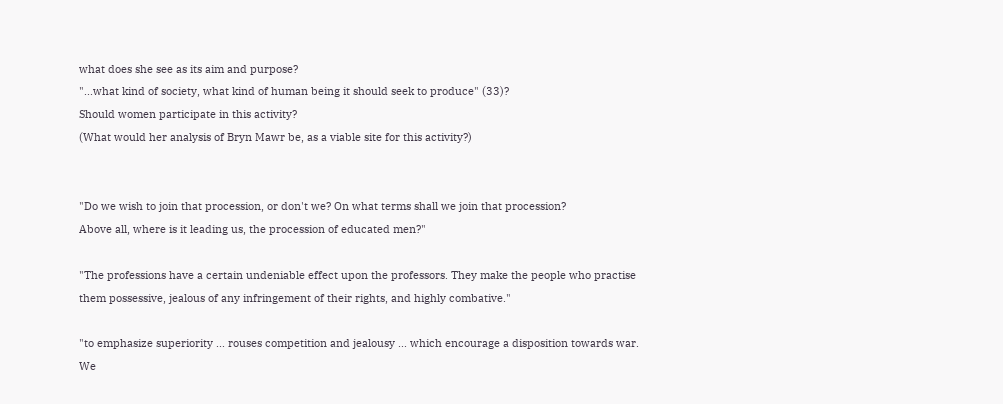what does she see as its aim and purpose?
"...what kind of society, what kind of human being it should seek to produce" (33)?
Should women participate in this activity?
(What would her analysis of Bryn Mawr be, as a viable site for this activity?)


"Do we wish to join that procession, or don't we? On what terms shall we join that procession?
Above all, where is it leading us, the procession of educated men?"

"The professions have a certain undeniable effect upon the professors. They make the people who practise them possessive, jealous of any infringement of their rights, and highly combative."

"to emphasize superiority ... rouses competition and jealousy ... which encourage a disposition towards war. We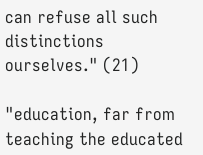can refuse all such distinctions ourselves." (21)

"education, far from teaching the educated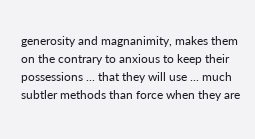generosity and magnanimity, makes them on the contrary to anxious to keep their possessions ... that they will use ... much subtler methods than force when they are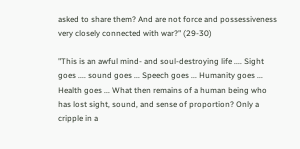asked to share them? And are not force and possessiveness very closely connected with war?" (29-30)

"This is an awful mind- and soul-destroying life .... Sight goes .... sound goes ... Speech goes ... Humanity goes ... Health goes ... What then remains of a human being who has lost sight, sound, and sense of proportion? Only a cripple in a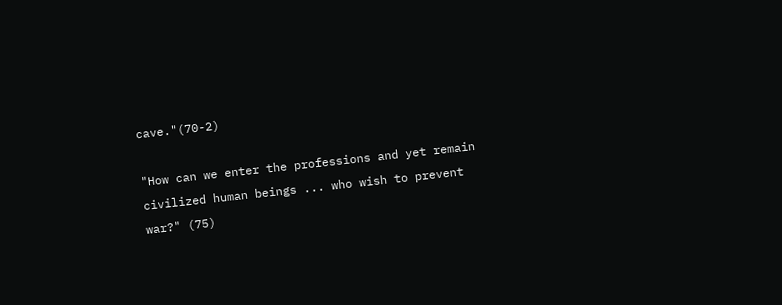cave."(70-2)

"How can we enter the professions and yet remain civilized human beings ... who wish to prevent war?" (75)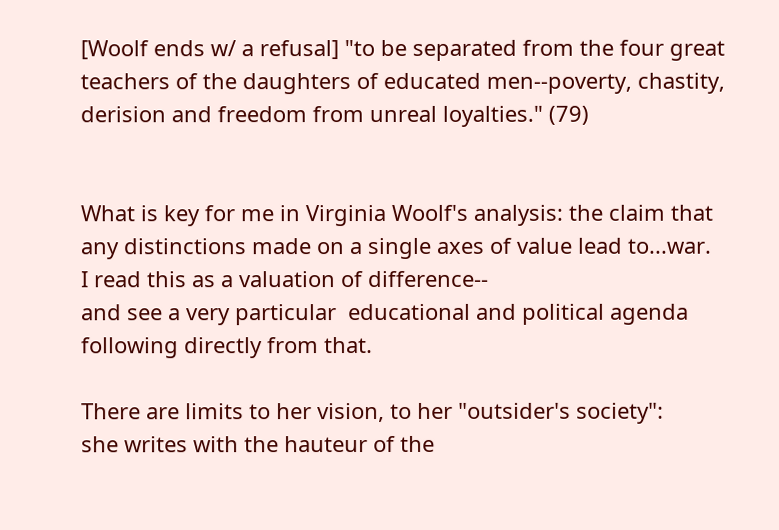[Woolf ends w/ a refusal] "to be separated from the four great teachers of the daughters of educated men--poverty, chastity, derision and freedom from unreal loyalties." (79)


What is key for me in Virginia Woolf's analysis: the claim that
any distinctions made on a single axes of value lead to...war.
I read this as a valuation of difference--
and see a very particular  educational and political agenda following directly from that.

There are limits to her vision, to her "outsider's society":
she writes with the hauteur of the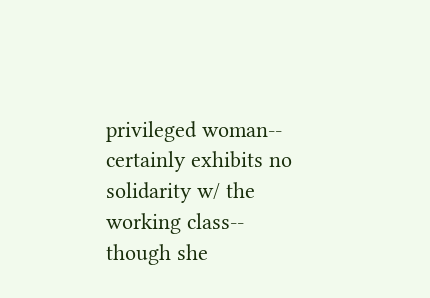privileged woman--
certainly exhibits no solidarity w/ the working class--
though she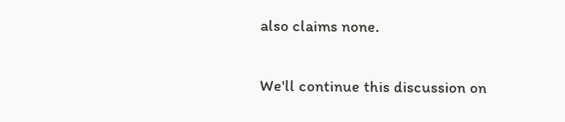also claims none.

We'll continue this discussion on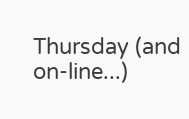Thursday (and on-line...)